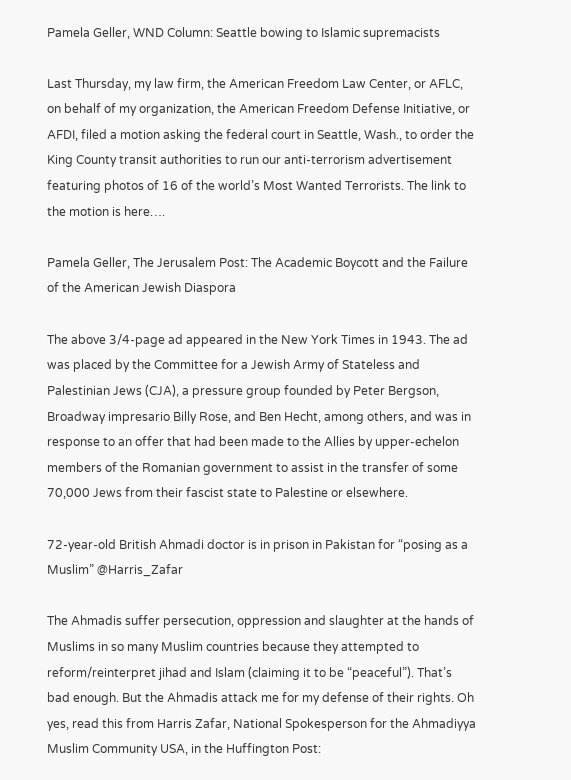Pamela Geller, WND Column: Seattle bowing to Islamic supremacists

Last Thursday, my law firm, the American Freedom Law Center, or AFLC, on behalf of my organization, the American Freedom Defense Initiative, or AFDI, filed a motion asking the federal court in Seattle, Wash., to order the King County transit authorities to run our anti-terrorism advertisement featuring photos of 16 of the world’s Most Wanted Terrorists. The link to the motion is here….

Pamela Geller, The Jerusalem Post: The Academic Boycott and the Failure of the American Jewish Diaspora

The above 3/4-page ad appeared in the New York Times in 1943. The ad was placed by the Committee for a Jewish Army of Stateless and Palestinian Jews (CJA), a pressure group founded by Peter Bergson, Broadway impresario Billy Rose, and Ben Hecht, among others, and was in response to an offer that had been made to the Allies by upper-echelon members of the Romanian government to assist in the transfer of some 70,000 Jews from their fascist state to Palestine or elsewhere.

72-year-old British Ahmadi doctor is in prison in Pakistan for “posing as a Muslim” @Harris_Zafar

The Ahmadis suffer persecution, oppression and slaughter at the hands of Muslims in so many Muslim countries because they attempted to reform/reinterpret jihad and Islam (claiming it to be “peaceful”). That’s bad enough. But the Ahmadis attack me for my defense of their rights. Oh yes, read this from Harris Zafar, National Spokesperson for the Ahmadiyya Muslim Community USA, in the Huffington Post: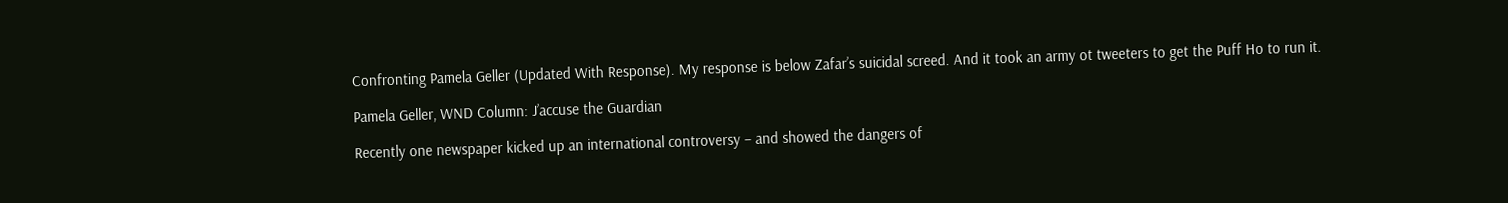Confronting Pamela Geller (Updated With Response). My response is below Zafar’s suicidal screed. And it took an army ot tweeters to get the Puff Ho to run it.

Pamela Geller, WND Column: J’accuse the Guardian

Recently one newspaper kicked up an international controversy – and showed the dangers of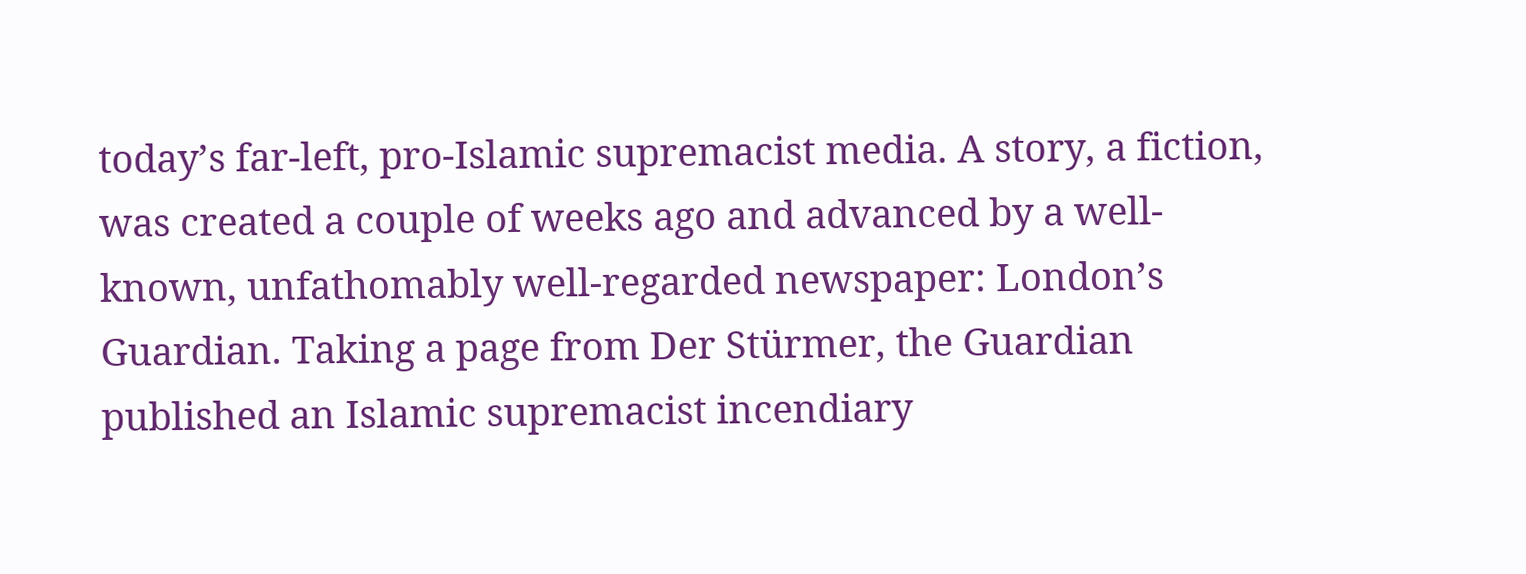today’s far-left, pro-Islamic supremacist media. A story, a fiction, was created a couple of weeks ago and advanced by a well-known, unfathomably well-regarded newspaper: London’s Guardian. Taking a page from Der Stürmer, the Guardian published an Islamic supremacist incendiary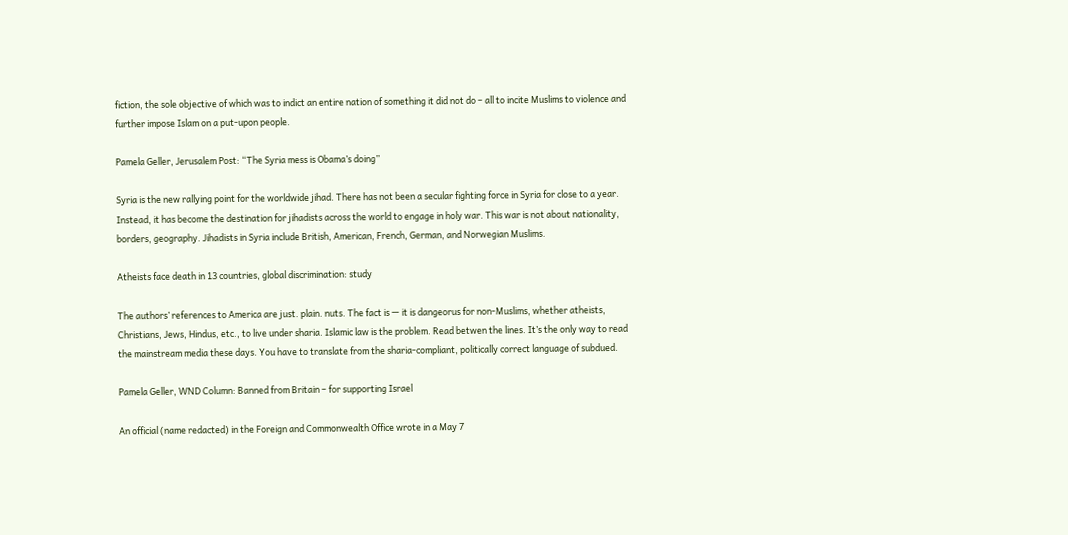fiction, the sole objective of which was to indict an entire nation of something it did not do – all to incite Muslims to violence and further impose Islam on a put-upon people.

Pamela Geller, Jerusalem Post: “The Syria mess is Obama’s doing”

Syria is the new rallying point for the worldwide jihad. There has not been a secular fighting force in Syria for close to a year. Instead, it has become the destination for jihadists across the world to engage in holy war. This war is not about nationality, borders, geography. Jihadists in Syria include British, American, French, German, and Norwegian Muslims.

Atheists face death in 13 countries, global discrimination: study

The authors’ references to America are just. plain. nuts. The fact is — it is dangeorus for non-Muslims, whether atheists, Christians, Jews, Hindus, etc., to live under sharia. Islamic law is the problem. Read betwen the lines. It’s the only way to read the mainstream media these days. You have to translate from the sharia-compliant, politically correct language of subdued.

Pamela Geller, WND Column: Banned from Britain – for supporting Israel

An official (name redacted) in the Foreign and Commonwealth Office wrote in a May 7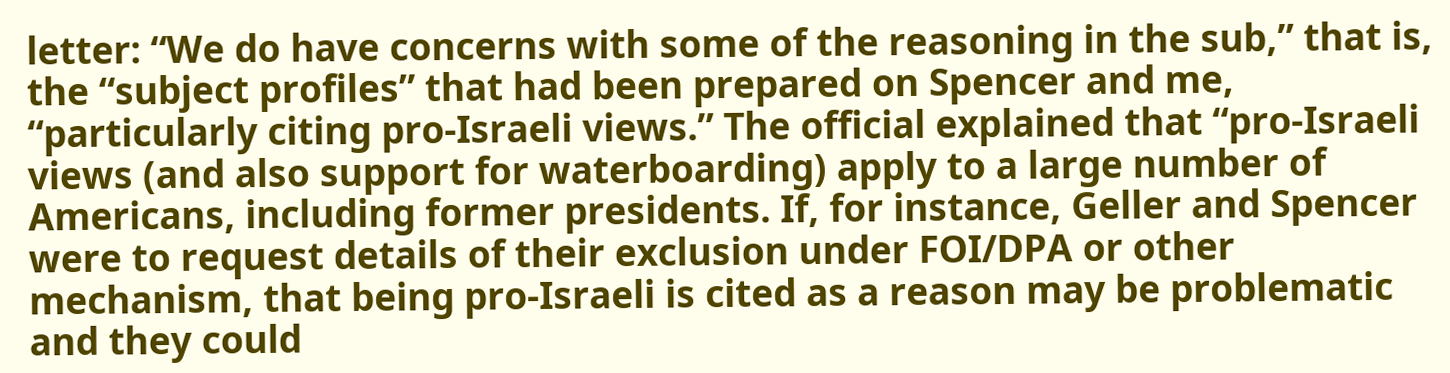letter: “We do have concerns with some of the reasoning in the sub,” that is, the “subject profiles” that had been prepared on Spencer and me, “particularly citing pro-Israeli views.” The official explained that “pro-Israeli views (and also support for waterboarding) apply to a large number of Americans, including former presidents. If, for instance, Geller and Spencer were to request details of their exclusion under FOI/DPA or other mechanism, that being pro-Israeli is cited as a reason may be problematic and they could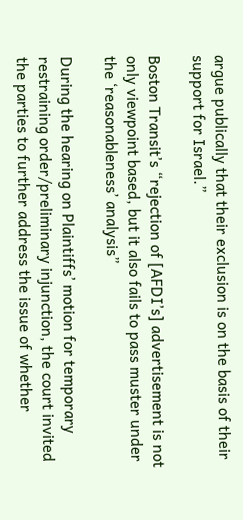argue publically that their exclusion is on the basis of their support for Israel.”

Boston Transit’s “rejection of [AFDI’s] advertisement is not only viewpoint based, but it also fails to pass muster under the ‘reasonableness’ analysis”

During the hearing on Plaintiffs’ motion for temporary restraining order/preliminary injunction, the court invited the parties to further address the issue of whether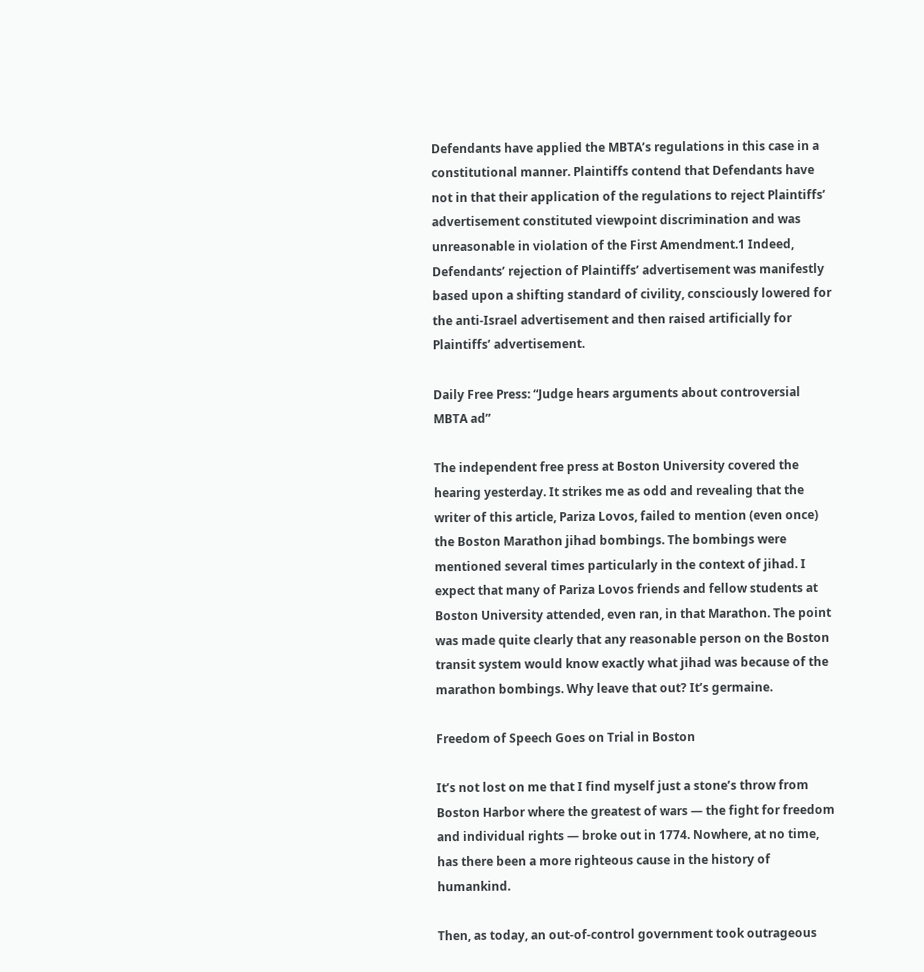Defendants have applied the MBTA’s regulations in this case in a constitutional manner. Plaintiffs contend that Defendants have not in that their application of the regulations to reject Plaintiffs’ advertisement constituted viewpoint discrimination and was unreasonable in violation of the First Amendment.1 Indeed, Defendants’ rejection of Plaintiffs’ advertisement was manifestly based upon a shifting standard of civility, consciously lowered for the anti-Israel advertisement and then raised artificially for Plaintiffs’ advertisement.

Daily Free Press: “Judge hears arguments about controversial MBTA ad”

The independent free press at Boston University covered the hearing yesterday. It strikes me as odd and revealing that the writer of this article, Pariza Lovos, failed to mention (even once) the Boston Marathon jihad bombings. The bombings were mentioned several times particularly in the context of jihad. I expect that many of Pariza Lovos friends and fellow students at Boston University attended, even ran, in that Marathon. The point was made quite clearly that any reasonable person on the Boston transit system would know exactly what jihad was because of the marathon bombings. Why leave that out? It’s germaine.

Freedom of Speech Goes on Trial in Boston

It’s not lost on me that I find myself just a stone’s throw from Boston Harbor where the greatest of wars — the fight for freedom and individual rights — broke out in 1774. Nowhere, at no time, has there been a more righteous cause in the history of humankind.

Then, as today, an out-of-control government took outrageous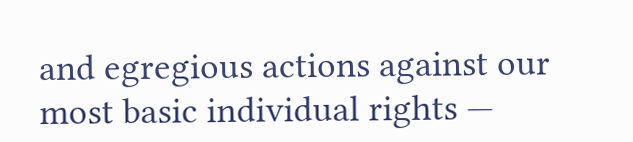and egregious actions against our most basic individual rights —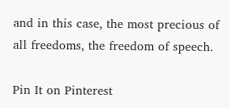and in this case, the most precious of all freedoms, the freedom of speech.

Pin It on Pinterest